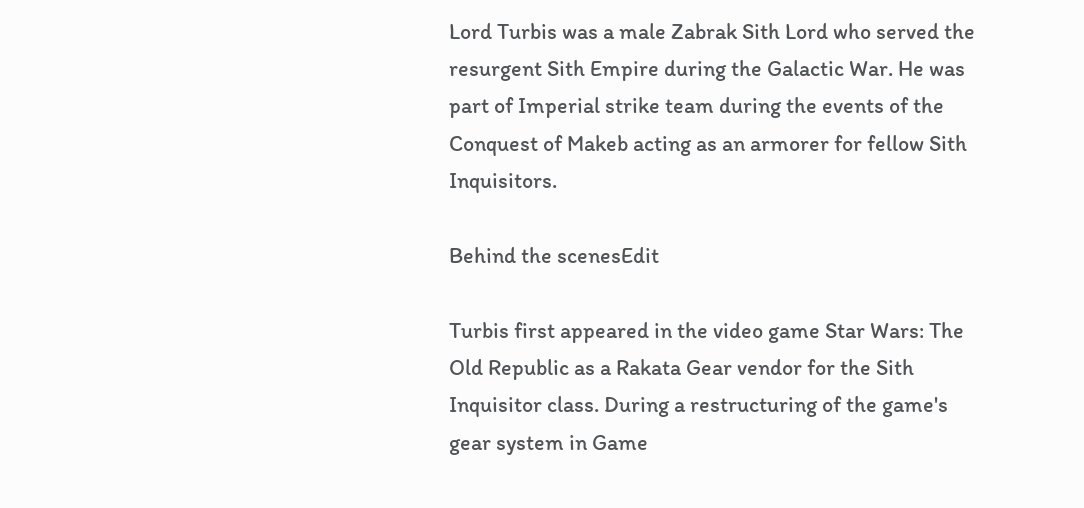Lord Turbis was a male Zabrak Sith Lord who served the resurgent Sith Empire during the Galactic War. He was part of Imperial strike team during the events of the Conquest of Makeb acting as an armorer for fellow Sith Inquisitors.

Behind the scenesEdit

Turbis first appeared in the video game Star Wars: The Old Republic as a Rakata Gear vendor for the Sith Inquisitor class. During a restructuring of the game's gear system in Game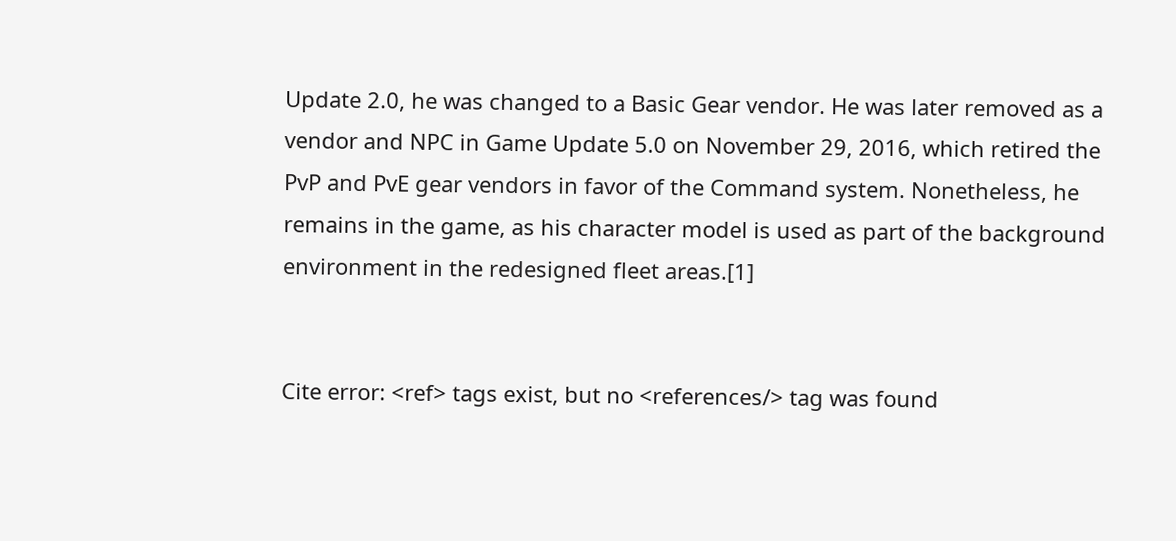Update 2.0, he was changed to a Basic Gear vendor. He was later removed as a vendor and NPC in Game Update 5.0 on November 29, 2016, which retired the PvP and PvE gear vendors in favor of the Command system. Nonetheless, he remains in the game, as his character model is used as part of the background environment in the redesigned fleet areas.[1]


Cite error: <ref> tags exist, but no <references/> tag was found